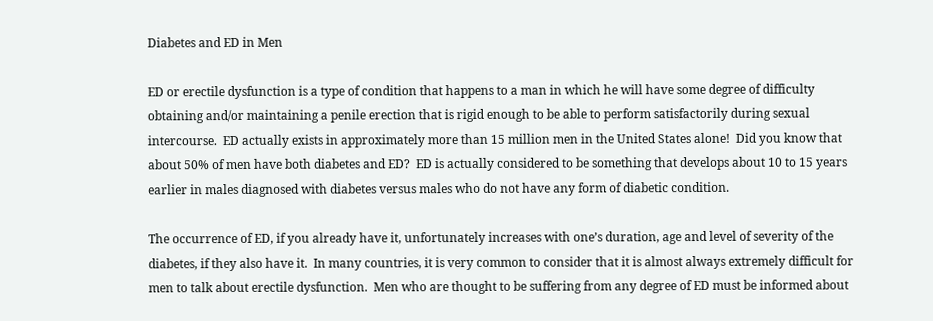Diabetes and ED in Men

ED or erectile dysfunction is a type of condition that happens to a man in which he will have some degree of difficulty obtaining and/or maintaining a penile erection that is rigid enough to be able to perform satisfactorily during sexual intercourse.  ED actually exists in approximately more than 15 million men in the United States alone!  Did you know that about 50% of men have both diabetes and ED?  ED is actually considered to be something that develops about 10 to 15 years earlier in males diagnosed with diabetes versus males who do not have any form of diabetic condition.

The occurrence of ED, if you already have it, unfortunately increases with one’s duration, age and level of severity of the diabetes, if they also have it.  In many countries, it is very common to consider that it is almost always extremely difficult for men to talk about erectile dysfunction.  Men who are thought to be suffering from any degree of ED must be informed about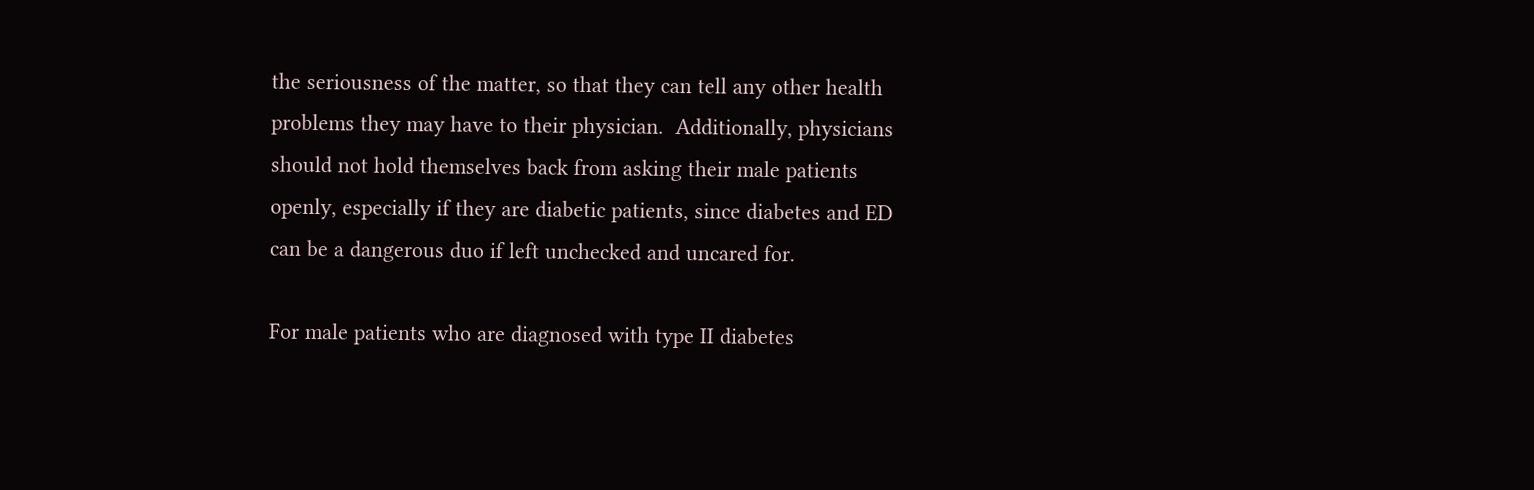the seriousness of the matter, so that they can tell any other health problems they may have to their physician.  Additionally, physicians should not hold themselves back from asking their male patients openly, especially if they are diabetic patients, since diabetes and ED can be a dangerous duo if left unchecked and uncared for.

For male patients who are diagnosed with type II diabetes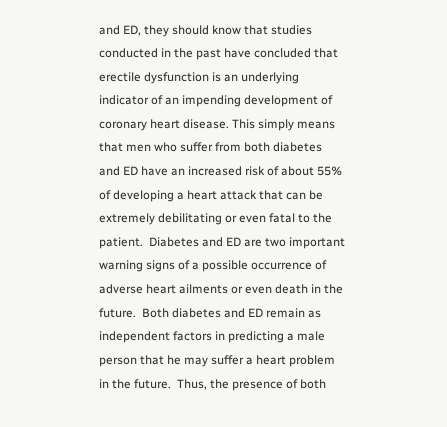and ED, they should know that studies conducted in the past have concluded that erectile dysfunction is an underlying indicator of an impending development of coronary heart disease. This simply means that men who suffer from both diabetes and ED have an increased risk of about 55% of developing a heart attack that can be extremely debilitating or even fatal to the patient.  Diabetes and ED are two important warning signs of a possible occurrence of adverse heart ailments or even death in the future.  Both diabetes and ED remain as independent factors in predicting a male person that he may suffer a heart problem in the future.  Thus, the presence of both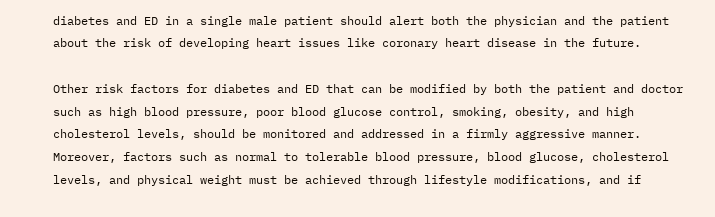diabetes and ED in a single male patient should alert both the physician and the patient about the risk of developing heart issues like coronary heart disease in the future.

Other risk factors for diabetes and ED that can be modified by both the patient and doctor such as high blood pressure, poor blood glucose control, smoking, obesity, and high cholesterol levels, should be monitored and addressed in a firmly aggressive manner.  Moreover, factors such as normal to tolerable blood pressure, blood glucose, cholesterol levels, and physical weight must be achieved through lifestyle modifications, and if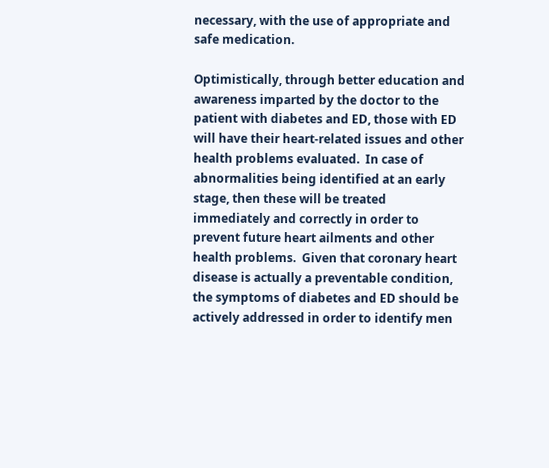necessary, with the use of appropriate and safe medication.

Optimistically, through better education and awareness imparted by the doctor to the patient with diabetes and ED, those with ED will have their heart-related issues and other health problems evaluated.  In case of abnormalities being identified at an early stage, then these will be treated immediately and correctly in order to prevent future heart ailments and other health problems.  Given that coronary heart disease is actually a preventable condition, the symptoms of diabetes and ED should be actively addressed in order to identify men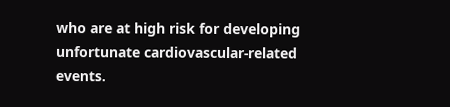who are at high risk for developing unfortunate cardiovascular-related events.